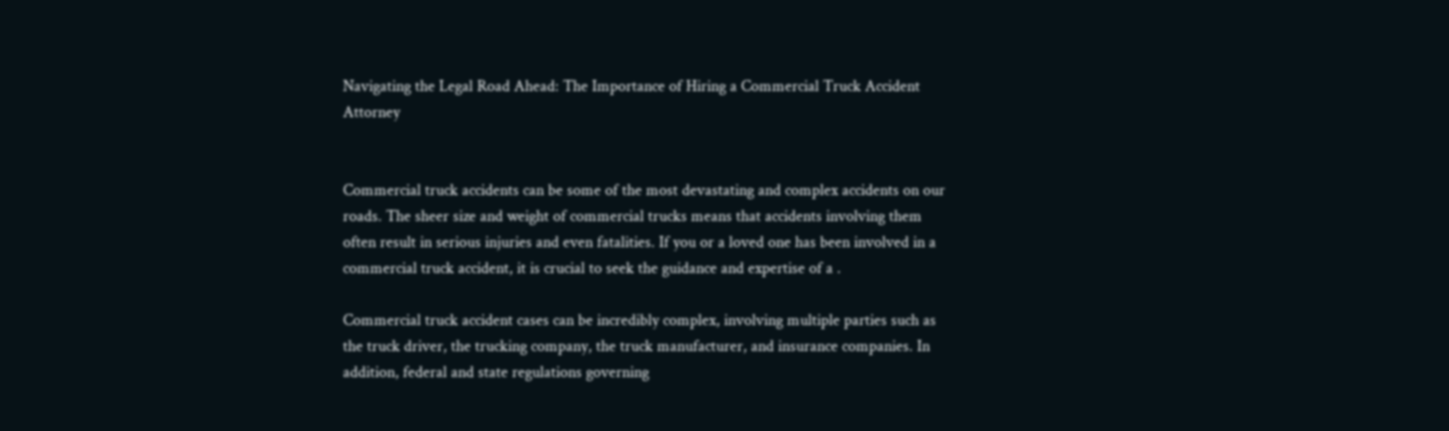Navigating the Legal Road Ahead: The Importance of Hiring a Commercial Truck Accident Attorney


Commercial truck accidents can be some of the most devastating and complex accidents on our roads. The sheer size and weight of commercial trucks means that accidents involving them often result in serious injuries and even fatalities. If you or a loved one has been involved in a commercial truck accident, it is crucial to seek the guidance and expertise of a .

Commercial truck accident cases can be incredibly complex, involving multiple parties such as the truck driver, the trucking company, the truck manufacturer, and insurance companies. In addition, federal and state regulations governing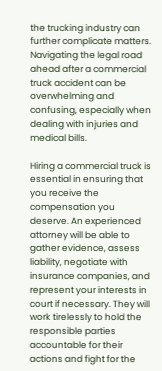the trucking industry can further complicate matters. Navigating the legal road ahead after a commercial truck accident can be overwhelming and confusing, especially when dealing with injuries and medical bills.

Hiring a commercial truck is essential in ensuring that you receive the compensation you deserve. An experienced attorney will be able to gather evidence, assess liability, negotiate with insurance companies, and represent your interests in court if necessary. They will work tirelessly to hold the responsible parties accountable for their actions and fight for the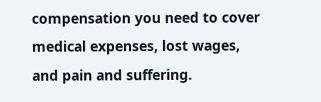compensation you need to cover medical expenses, lost wages, and pain and suffering.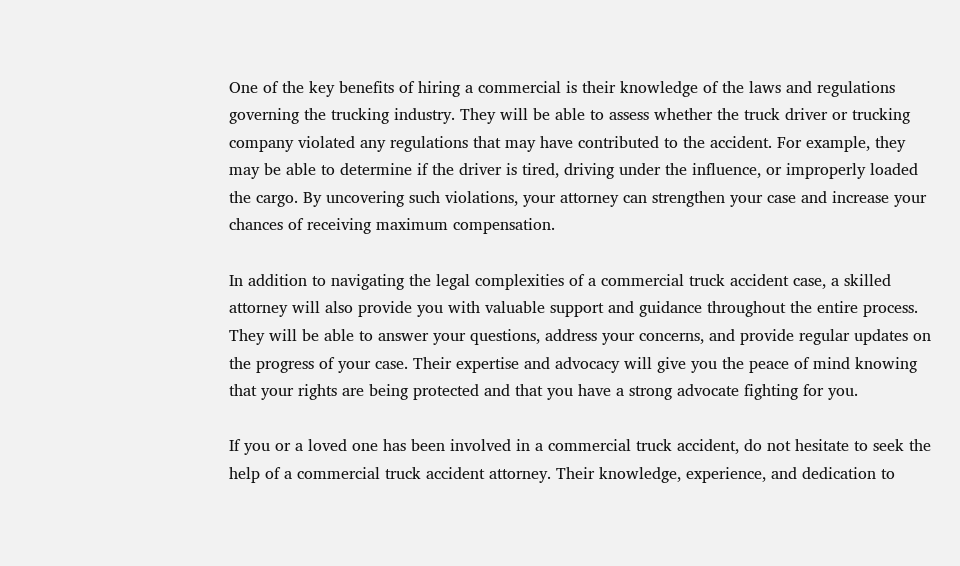One of the key benefits of hiring a commercial is their knowledge of the laws and regulations governing the trucking industry. They will be able to assess whether the truck driver or trucking company violated any regulations that may have contributed to the accident. For example, they may be able to determine if the driver is tired, driving under the influence, or improperly loaded the cargo. By uncovering such violations, your attorney can strengthen your case and increase your chances of receiving maximum compensation.

In addition to navigating the legal complexities of a commercial truck accident case, a skilled attorney will also provide you with valuable support and guidance throughout the entire process. They will be able to answer your questions, address your concerns, and provide regular updates on the progress of your case. Their expertise and advocacy will give you the peace of mind knowing that your rights are being protected and that you have a strong advocate fighting for you.

If you or a loved one has been involved in a commercial truck accident, do not hesitate to seek the help of a commercial truck accident attorney. Their knowledge, experience, and dedication to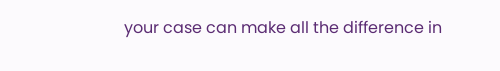your case can make all the difference in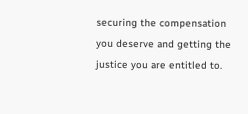securing the compensation you deserve and getting the justice you are entitled to.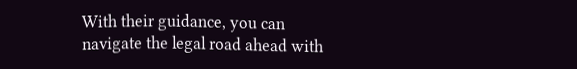With their guidance, you can navigate the legal road ahead with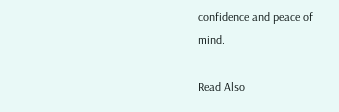confidence and peace of mind.

Read Also